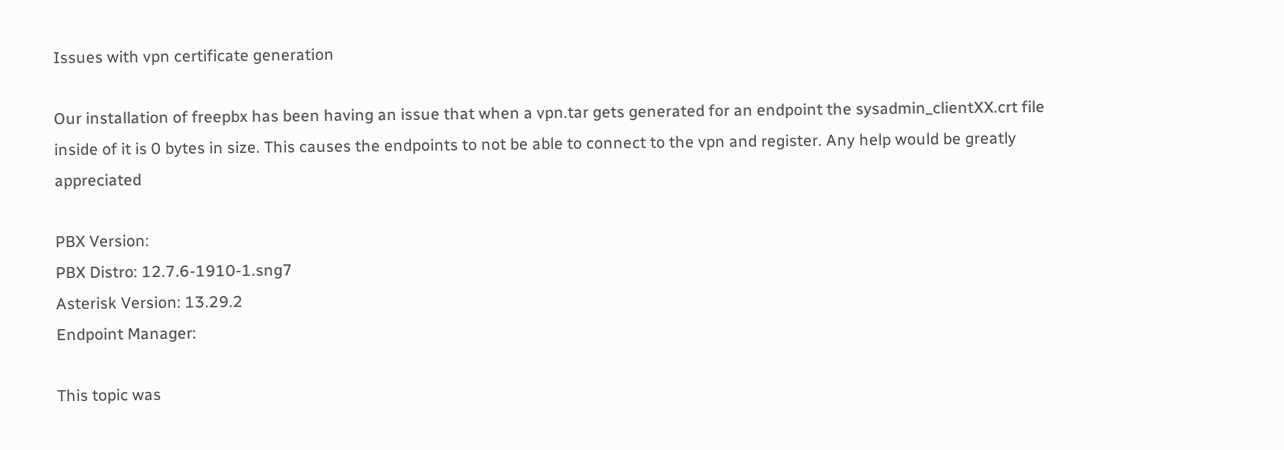Issues with vpn certificate generation

Our installation of freepbx has been having an issue that when a vpn.tar gets generated for an endpoint the sysadmin_clientXX.crt file inside of it is 0 bytes in size. This causes the endpoints to not be able to connect to the vpn and register. Any help would be greatly appreciated

PBX Version:
PBX Distro: 12.7.6-1910-1.sng7
Asterisk Version: 13.29.2
Endpoint Manager:

This topic was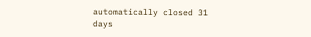automatically closed 31 days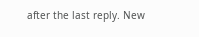after the last reply. New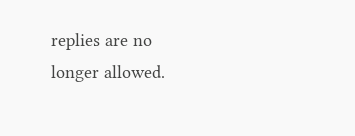replies are no longer allowed.